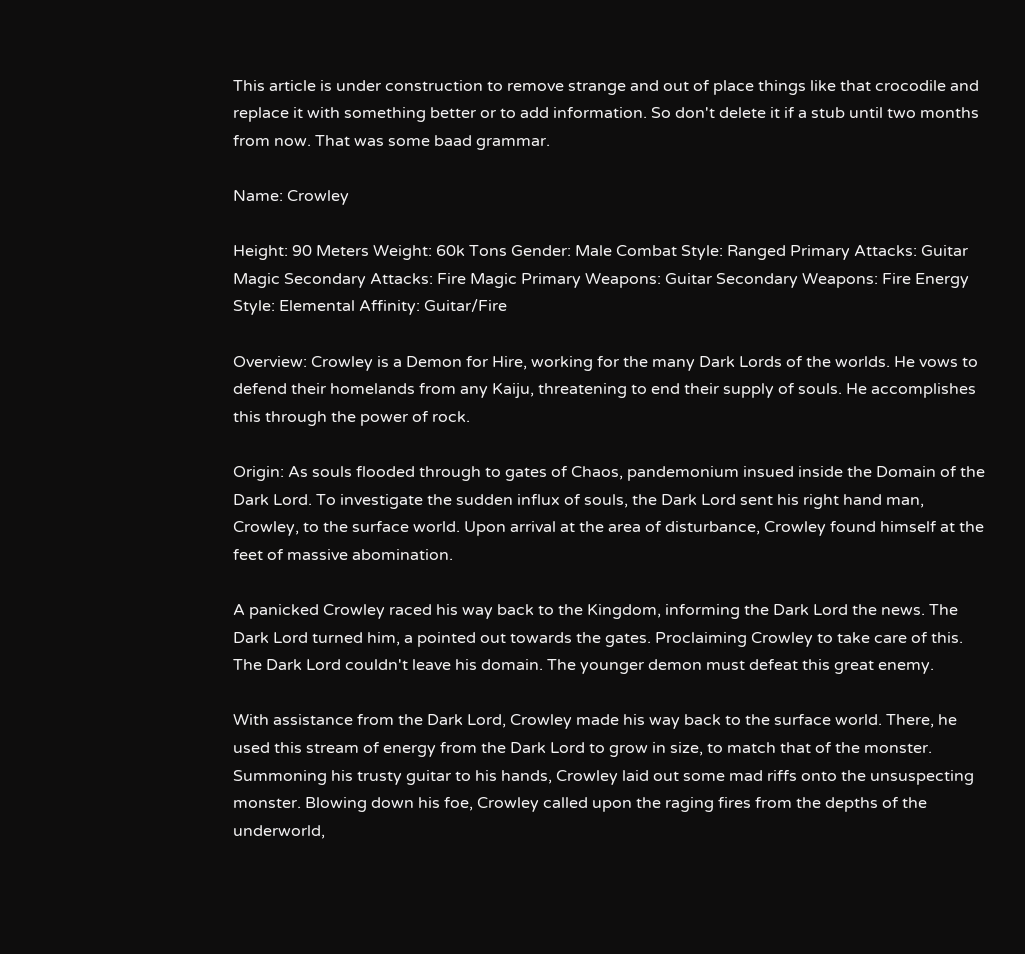This article is under construction to remove strange and out of place things like that crocodile and replace it with something better or to add information. So don't delete it if a stub until two months from now. That was some baad grammar.

Name: Crowley

Height: 90 Meters Weight: 60k Tons Gender: Male Combat Style: Ranged Primary Attacks: Guitar Magic Secondary Attacks: Fire Magic Primary Weapons: Guitar Secondary Weapons: Fire Energy Style: Elemental Affinity: Guitar/Fire

Overview: Crowley is a Demon for Hire, working for the many Dark Lords of the worlds. He vows to defend their homelands from any Kaiju, threatening to end their supply of souls. He accomplishes this through the power of rock.

Origin: As souls flooded through to gates of Chaos, pandemonium insued inside the Domain of the Dark Lord. To investigate the sudden influx of souls, the Dark Lord sent his right hand man, Crowley, to the surface world. Upon arrival at the area of disturbance, Crowley found himself at the feet of massive abomination.

A panicked Crowley raced his way back to the Kingdom, informing the Dark Lord the news. The Dark Lord turned him, a pointed out towards the gates. Proclaiming Crowley to take care of this. The Dark Lord couldn't leave his domain. The younger demon must defeat this great enemy.

With assistance from the Dark Lord, Crowley made his way back to the surface world. There, he used this stream of energy from the Dark Lord to grow in size, to match that of the monster. Summoning his trusty guitar to his hands, Crowley laid out some mad riffs onto the unsuspecting monster. Blowing down his foe, Crowley called upon the raging fires from the depths of the underworld,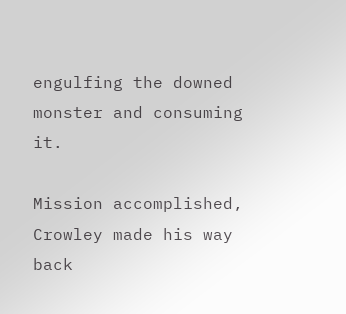engulfing the downed monster and consuming it.

Mission accomplished, Crowley made his way back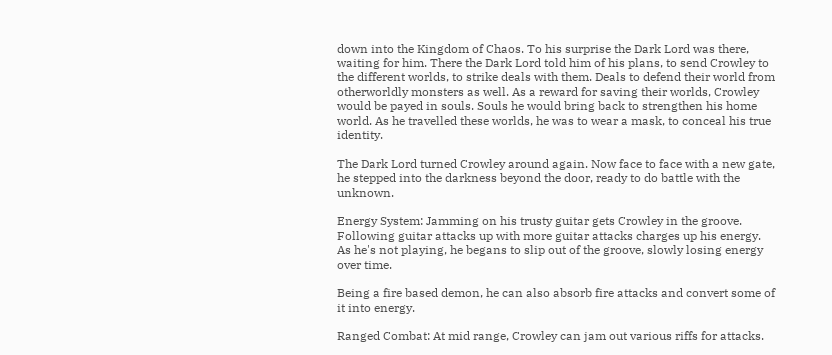down into the Kingdom of Chaos. To his surprise the Dark Lord was there, waiting for him. There the Dark Lord told him of his plans, to send Crowley to the different worlds, to strike deals with them. Deals to defend their world from otherworldly monsters as well. As a reward for saving their worlds, Crowley would be payed in souls. Souls he would bring back to strengthen his home world. As he travelled these worlds, he was to wear a mask, to conceal his true identity.

The Dark Lord turned Crowley around again. Now face to face with a new gate, he stepped into the darkness beyond the door, ready to do battle with the unknown.

Energy System: Jamming on his trusty guitar gets Crowley in the groove. Following guitar attacks up with more guitar attacks charges up his energy. As he's not playing, he begans to slip out of the groove, slowly losing energy over time.

Being a fire based demon, he can also absorb fire attacks and convert some of it into energy.

Ranged Combat: At mid range, Crowley can jam out various riffs for attacks.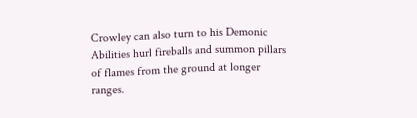Crowley can also turn to his Demonic Abilities hurl fireballs and summon pillars of flames from the ground at longer ranges.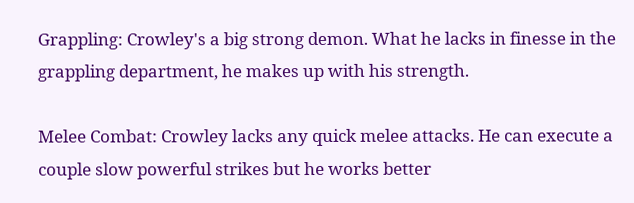Grappling: Crowley's a big strong demon. What he lacks in finesse in the grappling department, he makes up with his strength.

Melee Combat: Crowley lacks any quick melee attacks. He can execute a couple slow powerful strikes but he works better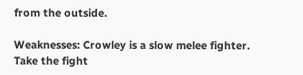from the outside.

Weaknesses: Crowley is a slow melee fighter. Take the fight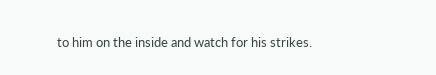to him on the inside and watch for his strikes.